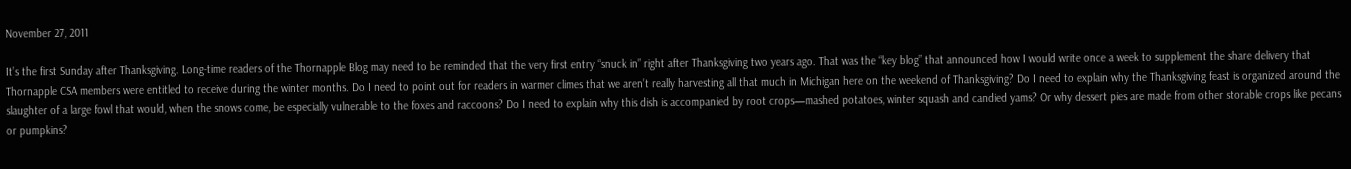November 27, 2011

It’s the first Sunday after Thanksgiving. Long-time readers of the Thornapple Blog may need to be reminded that the very first entry “snuck in” right after Thanksgiving two years ago. That was the “key blog” that announced how I would write once a week to supplement the share delivery that Thornapple CSA members were entitled to receive during the winter months. Do I need to point out for readers in warmer climes that we aren’t really harvesting all that much in Michigan here on the weekend of Thanksgiving? Do I need to explain why the Thanksgiving feast is organized around the slaughter of a large fowl that would, when the snows come, be especially vulnerable to the foxes and raccoons? Do I need to explain why this dish is accompanied by root crops—mashed potatoes, winter squash and candied yams? Or why dessert pies are made from other storable crops like pecans or pumpkins?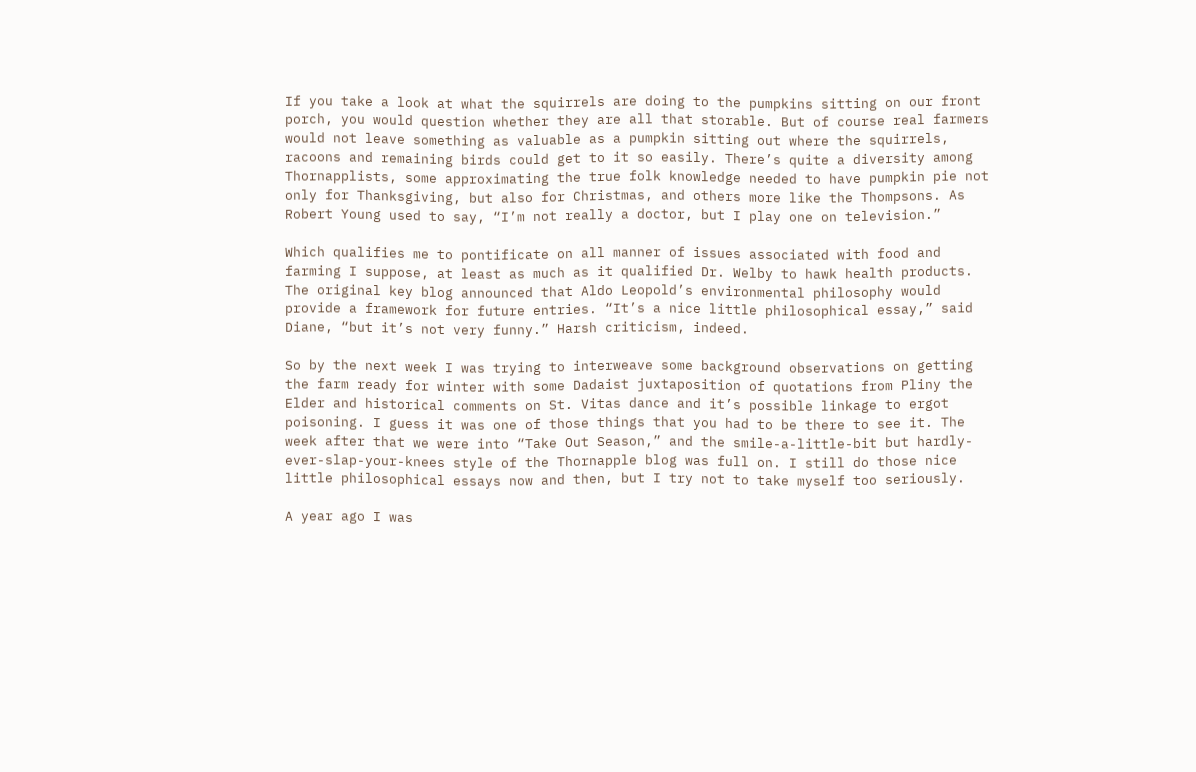If you take a look at what the squirrels are doing to the pumpkins sitting on our front porch, you would question whether they are all that storable. But of course real farmers would not leave something as valuable as a pumpkin sitting out where the squirrels, racoons and remaining birds could get to it so easily. There’s quite a diversity among Thornapplists, some approximating the true folk knowledge needed to have pumpkin pie not only for Thanksgiving, but also for Christmas, and others more like the Thompsons. As Robert Young used to say, “I’m not really a doctor, but I play one on television.”

Which qualifies me to pontificate on all manner of issues associated with food and farming I suppose, at least as much as it qualified Dr. Welby to hawk health products. The original key blog announced that Aldo Leopold’s environmental philosophy would provide a framework for future entries. “It’s a nice little philosophical essay,” said Diane, “but it’s not very funny.” Harsh criticism, indeed.

So by the next week I was trying to interweave some background observations on getting the farm ready for winter with some Dadaist juxtaposition of quotations from Pliny the Elder and historical comments on St. Vitas dance and it’s possible linkage to ergot poisoning. I guess it was one of those things that you had to be there to see it. The week after that we were into “Take Out Season,” and the smile-a-little-bit but hardly-ever-slap-your-knees style of the Thornapple blog was full on. I still do those nice little philosophical essays now and then, but I try not to take myself too seriously.

A year ago I was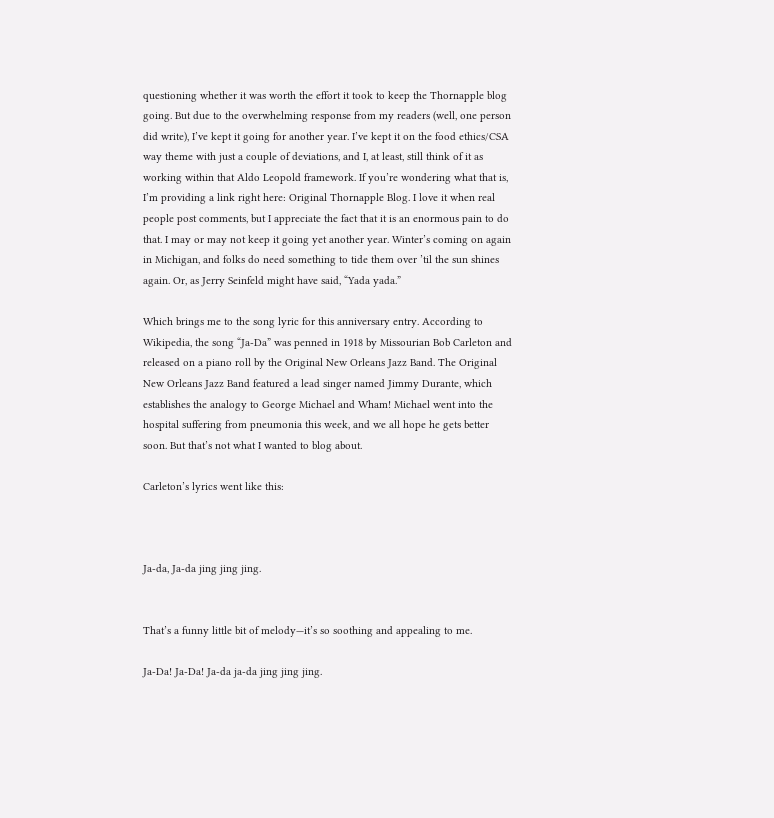questioning whether it was worth the effort it took to keep the Thornapple blog going. But due to the overwhelming response from my readers (well, one person did write), I’ve kept it going for another year. I’ve kept it on the food ethics/CSA way theme with just a couple of deviations, and I, at least, still think of it as working within that Aldo Leopold framework. If you’re wondering what that is, I’m providing a link right here: Original Thornapple Blog. I love it when real people post comments, but I appreciate the fact that it is an enormous pain to do that. I may or may not keep it going yet another year. Winter’s coming on again in Michigan, and folks do need something to tide them over ’til the sun shines again. Or, as Jerry Seinfeld might have said, “Yada yada.”

Which brings me to the song lyric for this anniversary entry. According to Wikipedia, the song “Ja-Da” was penned in 1918 by Missourian Bob Carleton and released on a piano roll by the Original New Orleans Jazz Band. The Original New Orleans Jazz Band featured a lead singer named Jimmy Durante, which establishes the analogy to George Michael and Wham! Michael went into the hospital suffering from pneumonia this week, and we all hope he gets better soon. But that’s not what I wanted to blog about.

Carleton’s lyrics went like this:



Ja-da, Ja-da jing jing jing.


That’s a funny little bit of melody—it’s so soothing and appealing to me.

Ja-Da! Ja-Da! Ja-da ja-da jing jing jing.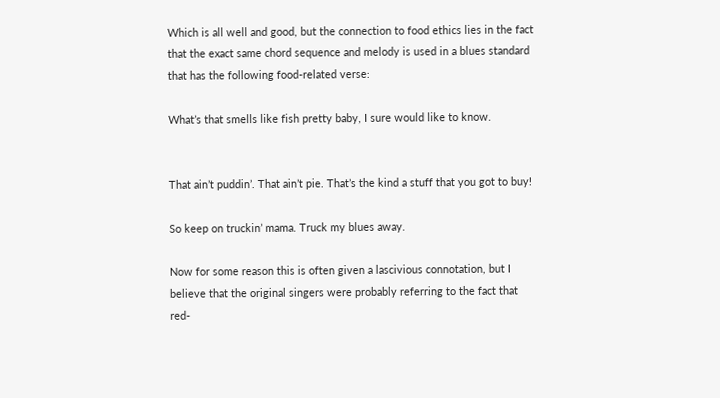Which is all well and good, but the connection to food ethics lies in the fact that the exact same chord sequence and melody is used in a blues standard that has the following food-related verse:

What’s that smells like fish pretty baby, I sure would like to know.


That ain’t puddin’. That ain’t pie. That’s the kind a stuff that you got to buy!

So keep on truckin’ mama. Truck my blues away.

Now for some reason this is often given a lascivious connotation, but I believe that the original singers were probably referring to the fact that red-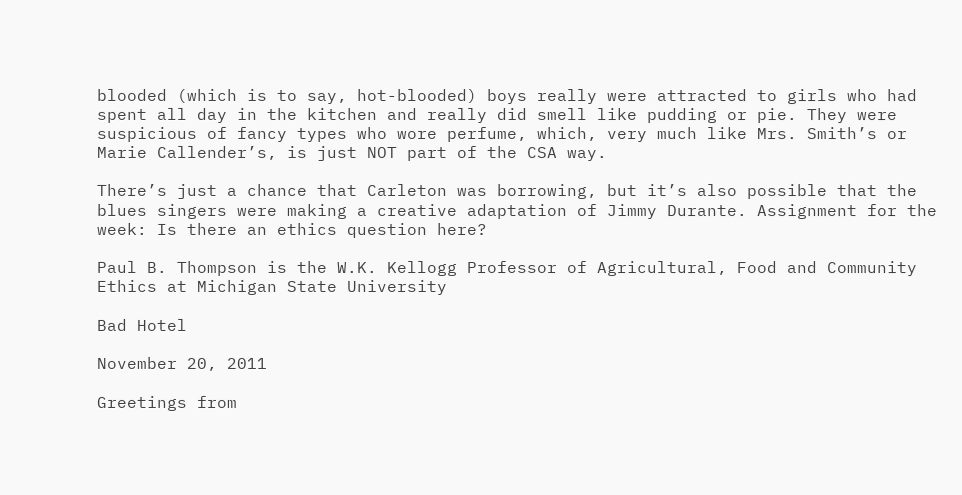blooded (which is to say, hot-blooded) boys really were attracted to girls who had spent all day in the kitchen and really did smell like pudding or pie. They were suspicious of fancy types who wore perfume, which, very much like Mrs. Smith’s or Marie Callender’s, is just NOT part of the CSA way.

There’s just a chance that Carleton was borrowing, but it’s also possible that the blues singers were making a creative adaptation of Jimmy Durante. Assignment for the week: Is there an ethics question here?

Paul B. Thompson is the W.K. Kellogg Professor of Agricultural, Food and Community Ethics at Michigan State University

Bad Hotel

November 20, 2011

Greetings from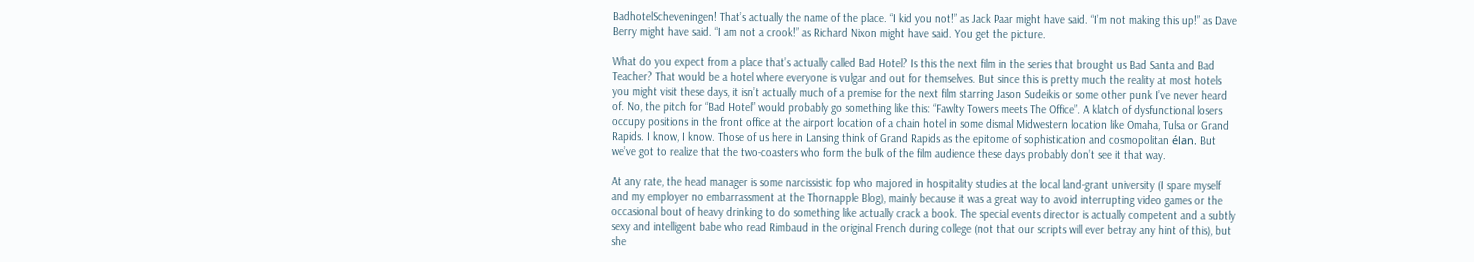BadhotelScheveningen! That’s actually the name of the place. “I kid you not!” as Jack Paar might have said. “I’m not making this up!” as Dave Berry might have said. “I am not a crook!” as Richard Nixon might have said. You get the picture.

What do you expect from a place that’s actually called Bad Hotel? Is this the next film in the series that brought us Bad Santa and Bad Teacher? That would be a hotel where everyone is vulgar and out for themselves. But since this is pretty much the reality at most hotels you might visit these days, it isn’t actually much of a premise for the next film starring Jason Sudeikis or some other punk I’ve never heard of. No, the pitch for “Bad Hotel” would probably go something like this: “Fawlty Towers meets The Office”. A klatch of dysfunctional losers occupy positions in the front office at the airport location of a chain hotel in some dismal Midwestern location like Omaha, Tulsa or Grand Rapids. I know, I know. Those of us here in Lansing think of Grand Rapids as the epitome of sophistication and cosmopolitan élan. But we’ve got to realize that the two-coasters who form the bulk of the film audience these days probably don’t see it that way.

At any rate, the head manager is some narcissistic fop who majored in hospitality studies at the local land-grant university (I spare myself and my employer no embarrassment at the Thornapple Blog), mainly because it was a great way to avoid interrupting video games or the occasional bout of heavy drinking to do something like actually crack a book. The special events director is actually competent and a subtly sexy and intelligent babe who read Rimbaud in the original French during college (not that our scripts will ever betray any hint of this), but she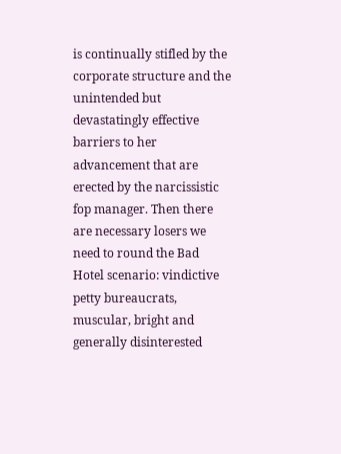is continually stifled by the corporate structure and the unintended but devastatingly effective barriers to her advancement that are erected by the narcissistic fop manager. Then there are necessary losers we need to round the Bad Hotel scenario: vindictive petty bureaucrats, muscular, bright and generally disinterested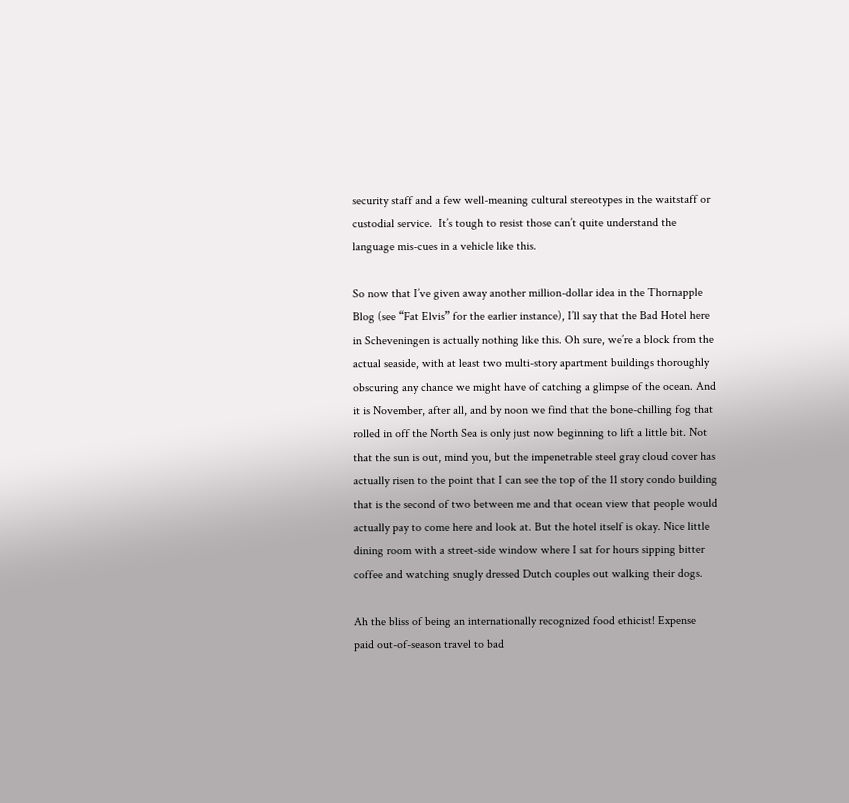security staff and a few well-meaning cultural stereotypes in the waitstaff or custodial service.  It’s tough to resist those can’t quite understand the language mis-cues in a vehicle like this.

So now that I’ve given away another million-dollar idea in the Thornapple Blog (see “Fat Elvis” for the earlier instance), I’ll say that the Bad Hotel here in Scheveningen is actually nothing like this. Oh sure, we’re a block from the actual seaside, with at least two multi-story apartment buildings thoroughly obscuring any chance we might have of catching a glimpse of the ocean. And it is November, after all, and by noon we find that the bone-chilling fog that rolled in off the North Sea is only just now beginning to lift a little bit. Not that the sun is out, mind you, but the impenetrable steel gray cloud cover has actually risen to the point that I can see the top of the 11 story condo building that is the second of two between me and that ocean view that people would actually pay to come here and look at. But the hotel itself is okay. Nice little dining room with a street-side window where I sat for hours sipping bitter coffee and watching snugly dressed Dutch couples out walking their dogs.

Ah the bliss of being an internationally recognized food ethicist! Expense paid out-of-season travel to bad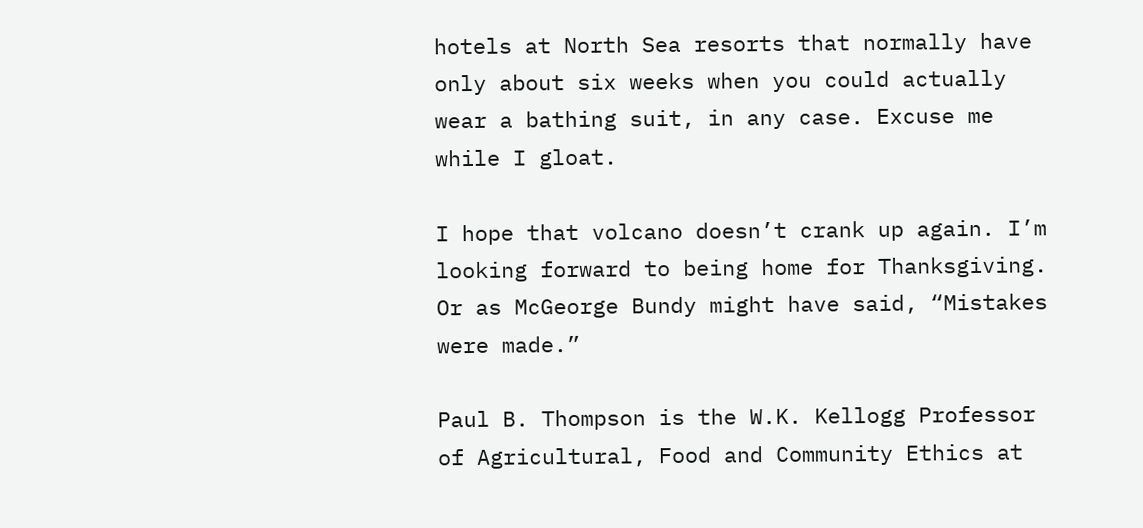hotels at North Sea resorts that normally have only about six weeks when you could actually wear a bathing suit, in any case. Excuse me while I gloat.

I hope that volcano doesn’t crank up again. I’m looking forward to being home for Thanksgiving. Or as McGeorge Bundy might have said, “Mistakes were made.”

Paul B. Thompson is the W.K. Kellogg Professor of Agricultural, Food and Community Ethics at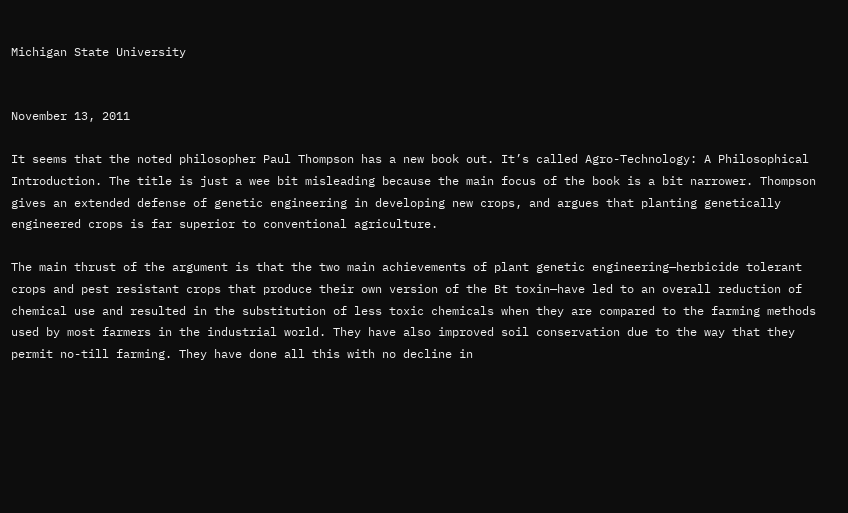Michigan State University


November 13, 2011

It seems that the noted philosopher Paul Thompson has a new book out. It’s called Agro-Technology: A Philosophical Introduction. The title is just a wee bit misleading because the main focus of the book is a bit narrower. Thompson gives an extended defense of genetic engineering in developing new crops, and argues that planting genetically engineered crops is far superior to conventional agriculture.

The main thrust of the argument is that the two main achievements of plant genetic engineering—herbicide tolerant crops and pest resistant crops that produce their own version of the Bt toxin—have led to an overall reduction of chemical use and resulted in the substitution of less toxic chemicals when they are compared to the farming methods used by most farmers in the industrial world. They have also improved soil conservation due to the way that they permit no-till farming. They have done all this with no decline in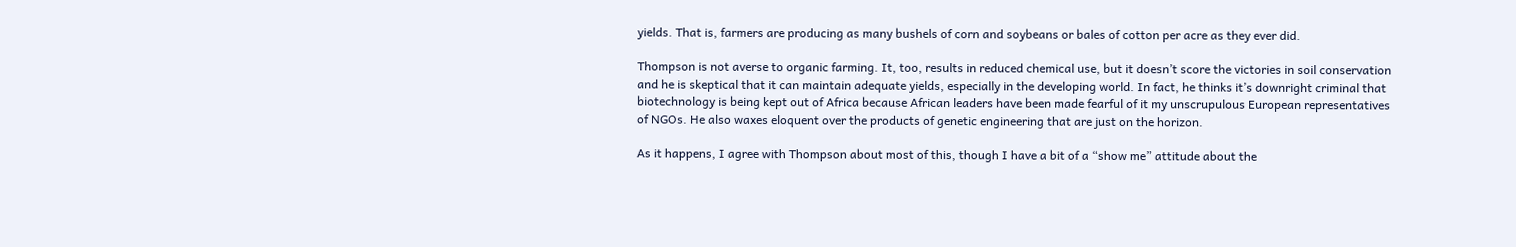yields. That is, farmers are producing as many bushels of corn and soybeans or bales of cotton per acre as they ever did.

Thompson is not averse to organic farming. It, too, results in reduced chemical use, but it doesn’t score the victories in soil conservation and he is skeptical that it can maintain adequate yields, especially in the developing world. In fact, he thinks it’s downright criminal that biotechnology is being kept out of Africa because African leaders have been made fearful of it my unscrupulous European representatives of NGOs. He also waxes eloquent over the products of genetic engineering that are just on the horizon.

As it happens, I agree with Thompson about most of this, though I have a bit of a “show me” attitude about the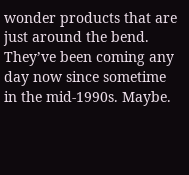wonder products that are just around the bend. They’ve been coming any day now since sometime in the mid-1990s. Maybe.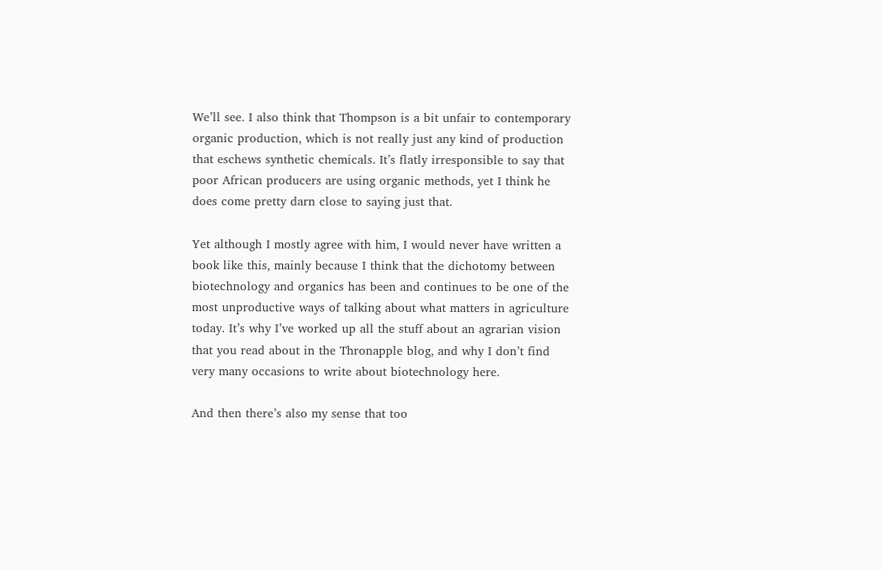We’ll see. I also think that Thompson is a bit unfair to contemporary organic production, which is not really just any kind of production that eschews synthetic chemicals. It’s flatly irresponsible to say that poor African producers are using organic methods, yet I think he does come pretty darn close to saying just that.

Yet although I mostly agree with him, I would never have written a book like this, mainly because I think that the dichotomy between biotechnology and organics has been and continues to be one of the most unproductive ways of talking about what matters in agriculture today. It’s why I’ve worked up all the stuff about an agrarian vision that you read about in the Thronapple blog, and why I don’t find very many occasions to write about biotechnology here.

And then there’s also my sense that too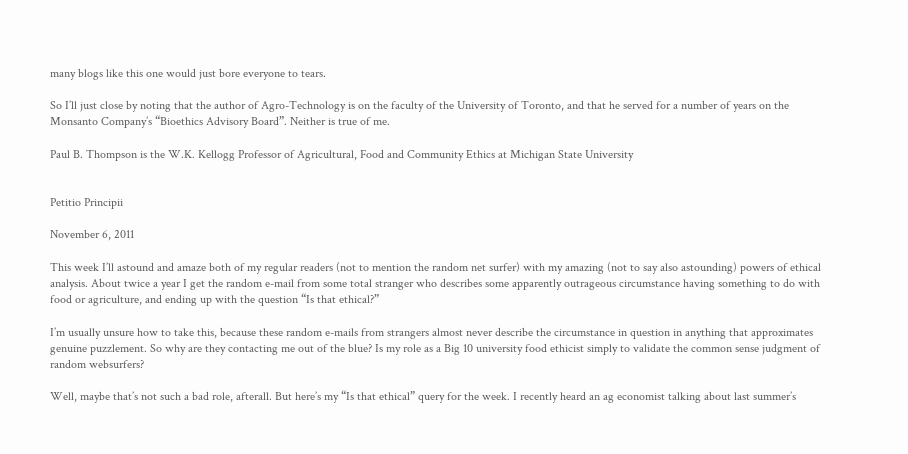many blogs like this one would just bore everyone to tears.

So I’ll just close by noting that the author of Agro-Technology is on the faculty of the University of Toronto, and that he served for a number of years on the Monsanto Company’s “Bioethics Advisory Board”. Neither is true of me.

Paul B. Thompson is the W.K. Kellogg Professor of Agricultural, Food and Community Ethics at Michigan State University


Petitio Principii

November 6, 2011

This week I’ll astound and amaze both of my regular readers (not to mention the random net surfer) with my amazing (not to say also astounding) powers of ethical analysis. About twice a year I get the random e-mail from some total stranger who describes some apparently outrageous circumstance having something to do with food or agriculture, and ending up with the question “Is that ethical?”

I’m usually unsure how to take this, because these random e-mails from strangers almost never describe the circumstance in question in anything that approximates genuine puzzlement. So why are they contacting me out of the blue? Is my role as a Big 10 university food ethicist simply to validate the common sense judgment of random websurfers?

Well, maybe that’s not such a bad role, afterall. But here’s my “Is that ethical” query for the week. I recently heard an ag economist talking about last summer’s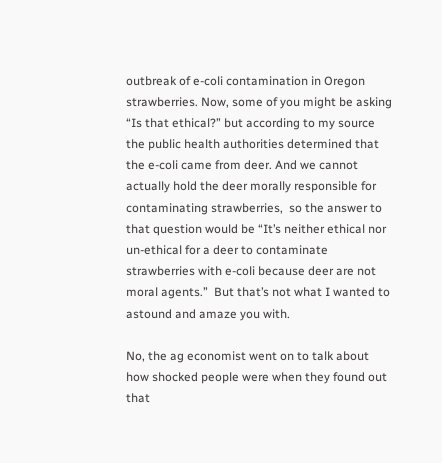outbreak of e-coli contamination in Oregon strawberries. Now, some of you might be asking “Is that ethical?” but according to my source the public health authorities determined that the e-coli came from deer. And we cannot actually hold the deer morally responsible for contaminating strawberries,  so the answer to that question would be “It’s neither ethical nor un-ethical for a deer to contaminate strawberries with e-coli because deer are not moral agents.”  But that’s not what I wanted to astound and amaze you with.

No, the ag economist went on to talk about how shocked people were when they found out that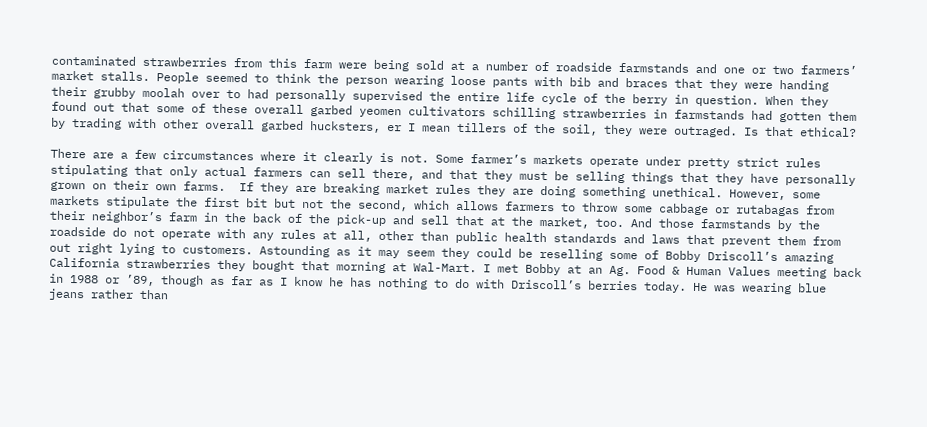contaminated strawberries from this farm were being sold at a number of roadside farmstands and one or two farmers’ market stalls. People seemed to think the person wearing loose pants with bib and braces that they were handing their grubby moolah over to had personally supervised the entire life cycle of the berry in question. When they found out that some of these overall garbed yeomen cultivators schilling strawberries in farmstands had gotten them by trading with other overall garbed hucksters, er I mean tillers of the soil, they were outraged. Is that ethical?

There are a few circumstances where it clearly is not. Some farmer’s markets operate under pretty strict rules stipulating that only actual farmers can sell there, and that they must be selling things that they have personally grown on their own farms.  If they are breaking market rules they are doing something unethical. However, some markets stipulate the first bit but not the second, which allows farmers to throw some cabbage or rutabagas from their neighbor’s farm in the back of the pick-up and sell that at the market, too. And those farmstands by the roadside do not operate with any rules at all, other than public health standards and laws that prevent them from out right lying to customers. Astounding as it may seem they could be reselling some of Bobby Driscoll’s amazing California strawberries they bought that morning at Wal-Mart. I met Bobby at an Ag. Food & Human Values meeting back in 1988 or ’89, though as far as I know he has nothing to do with Driscoll’s berries today. He was wearing blue jeans rather than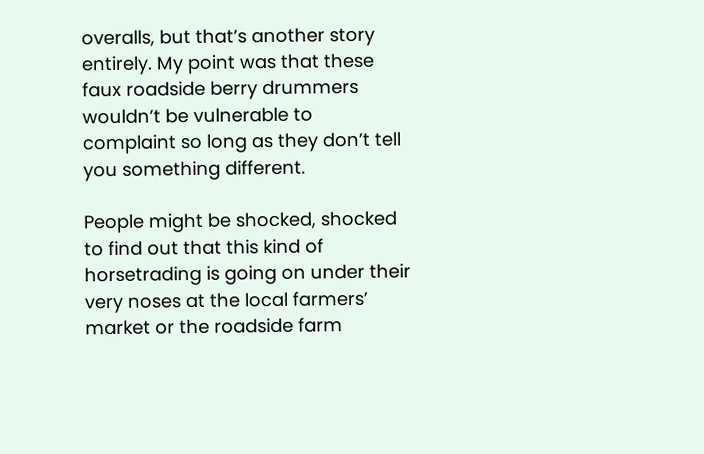overalls, but that’s another story entirely. My point was that these faux roadside berry drummers wouldn’t be vulnerable to complaint so long as they don’t tell you something different.

People might be shocked, shocked to find out that this kind of horsetrading is going on under their very noses at the local farmers’ market or the roadside farm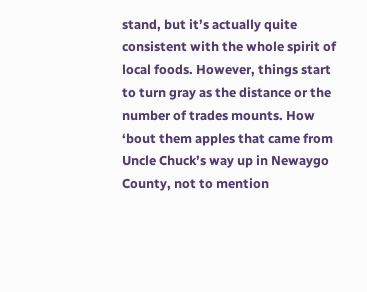stand, but it’s actually quite consistent with the whole spirit of local foods. However, things start to turn gray as the distance or the number of trades mounts. How ‘bout them apples that came from Uncle Chuck’s way up in Newaygo County, not to mention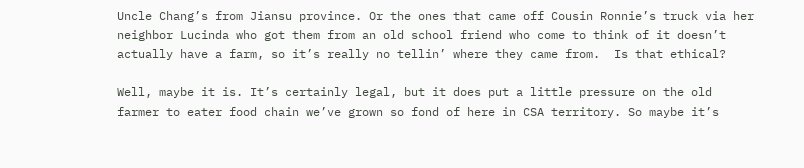Uncle Chang’s from Jiansu province. Or the ones that came off Cousin Ronnie’s truck via her neighbor Lucinda who got them from an old school friend who come to think of it doesn’t actually have a farm, so it’s really no tellin’ where they came from.  Is that ethical?

Well, maybe it is. It’s certainly legal, but it does put a little pressure on the old farmer to eater food chain we’ve grown so fond of here in CSA territory. So maybe it’s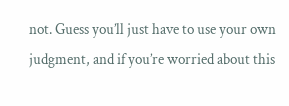not. Guess you’ll just have to use your own judgment, and if you’re worried about this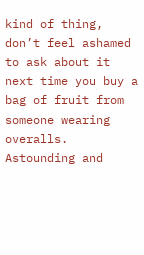kind of thing, don’t feel ashamed to ask about it next time you buy a bag of fruit from someone wearing overalls. Astounding and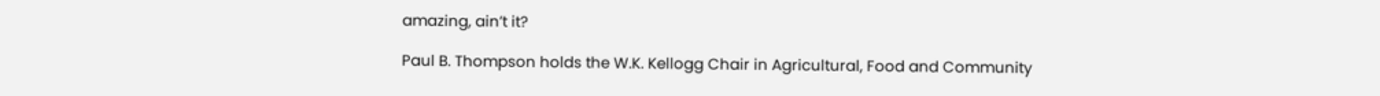amazing, ain’t it?

Paul B. Thompson holds the W.K. Kellogg Chair in Agricultural, Food and Community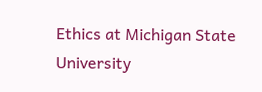Ethics at Michigan State University